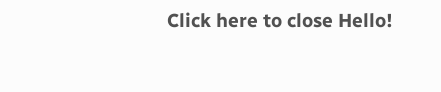Click here to close Hello!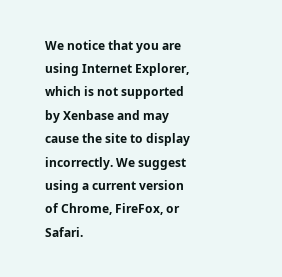We notice that you are using Internet Explorer, which is not supported by Xenbase and may cause the site to display incorrectly. We suggest using a current version of Chrome, FireFox, or Safari.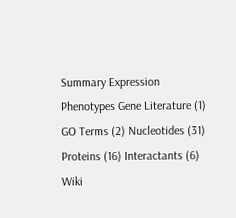Summary Expression Phenotypes Gene Literature (1) GO Terms (2) Nucleotides (31) Proteins (16) Interactants (6) Wiki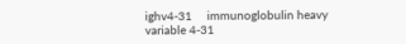ighv4-31     immunoglobulin heavy variable 4-31